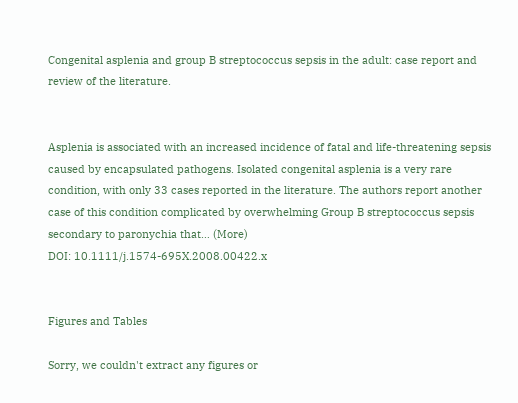Congenital asplenia and group B streptococcus sepsis in the adult: case report and review of the literature.


Asplenia is associated with an increased incidence of fatal and life-threatening sepsis caused by encapsulated pathogens. Isolated congenital asplenia is a very rare condition, with only 33 cases reported in the literature. The authors report another case of this condition complicated by overwhelming Group B streptococcus sepsis secondary to paronychia that… (More)
DOI: 10.1111/j.1574-695X.2008.00422.x


Figures and Tables

Sorry, we couldn't extract any figures or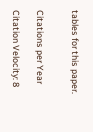tables for this paper.


Citations per Year

Citation Velocity: 8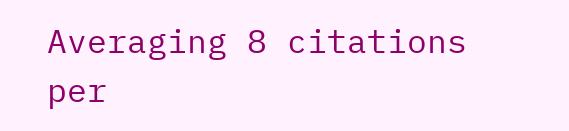Averaging 8 citations per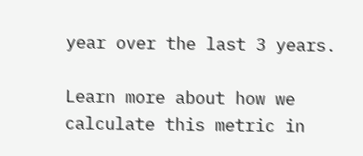year over the last 3 years.

Learn more about how we calculate this metric in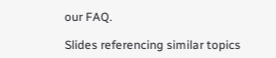our FAQ.

Slides referencing similar topics